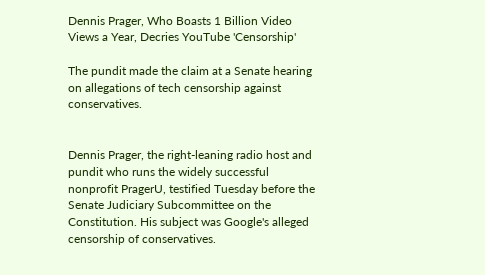Dennis Prager, Who Boasts 1 Billion Video Views a Year, Decries YouTube 'Censorship'

The pundit made the claim at a Senate hearing on allegations of tech censorship against conservatives.


Dennis Prager, the right-leaning radio host and pundit who runs the widely successful nonprofit PragerU, testified Tuesday before the Senate Judiciary Subcommittee on the Constitution. His subject was Google's alleged censorship of conservatives.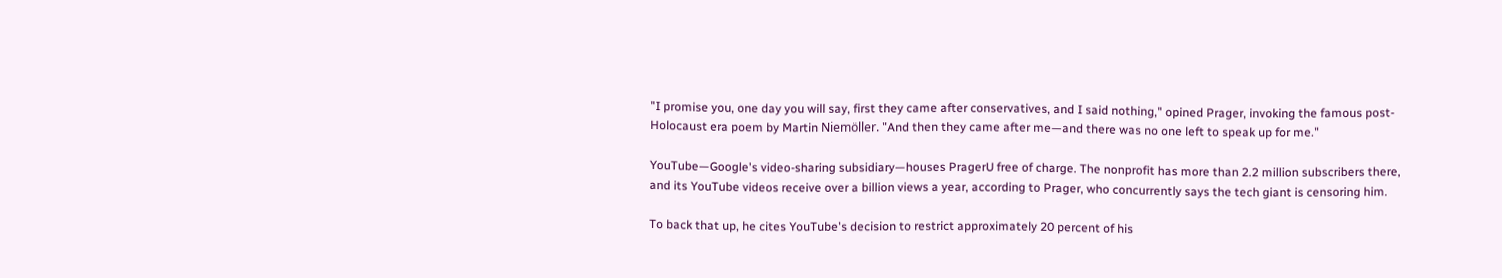"I promise you, one day you will say, first they came after conservatives, and I said nothing," opined Prager, invoking the famous post-Holocaust era poem by Martin Niemöller. "And then they came after me—and there was no one left to speak up for me."

YouTube—Google's video-sharing subsidiary—houses PragerU free of charge. The nonprofit has more than 2.2 million subscribers there, and its YouTube videos receive over a billion views a year, according to Prager, who concurrently says the tech giant is censoring him.

To back that up, he cites YouTube's decision to restrict approximately 20 percent of his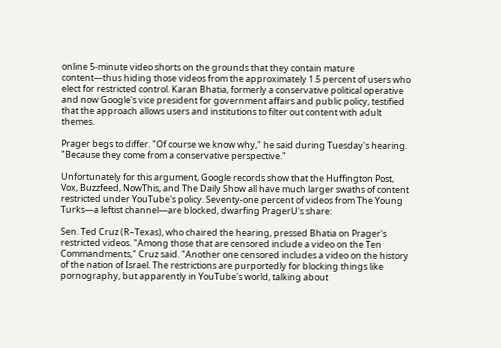online 5-minute video shorts on the grounds that they contain mature content—thus hiding those videos from the approximately 1.5 percent of users who elect for restricted control. Karan Bhatia, formerly a conservative political operative and now Google's vice president for government affairs and public policy, testified that the approach allows users and institutions to filter out content with adult themes.

Prager begs to differ. "Of course we know why," he said during Tuesday's hearing. "Because they come from a conservative perspective."

Unfortunately for this argument, Google records show that the Huffington Post, Vox, Buzzfeed, NowThis, and The Daily Show all have much larger swaths of content restricted under YouTube's policy. Seventy-one percent of videos from The Young Turks—a leftist channel—are blocked, dwarfing PragerU's share:

Sen. Ted Cruz (R–Texas), who chaired the hearing, pressed Bhatia on Prager's restricted videos. "Among those that are censored include a video on the Ten Commandments," Cruz said. "Another one censored includes a video on the history of the nation of Israel. The restrictions are purportedly for blocking things like pornography, but apparently in YouTube's world, talking about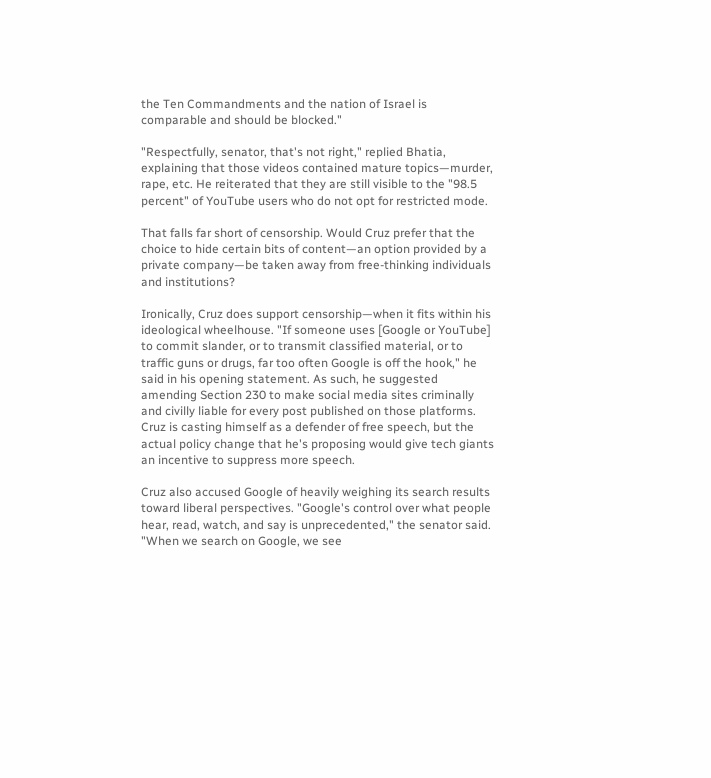the Ten Commandments and the nation of Israel is comparable and should be blocked."

"Respectfully, senator, that's not right," replied Bhatia, explaining that those videos contained mature topics—murder, rape, etc. He reiterated that they are still visible to the "98.5 percent" of YouTube users who do not opt for restricted mode.

That falls far short of censorship. Would Cruz prefer that the choice to hide certain bits of content—an option provided by a private company—be taken away from free-thinking individuals and institutions?

Ironically, Cruz does support censorship—when it fits within his ideological wheelhouse. "If someone uses [Google or YouTube] to commit slander, or to transmit classified material, or to traffic guns or drugs, far too often Google is off the hook," he said in his opening statement. As such, he suggested amending Section 230 to make social media sites criminally and civilly liable for every post published on those platforms. Cruz is casting himself as a defender of free speech, but the actual policy change that he's proposing would give tech giants an incentive to suppress more speech.

Cruz also accused Google of heavily weighing its search results toward liberal perspectives. "Google's control over what people hear, read, watch, and say is unprecedented," the senator said. "When we search on Google, we see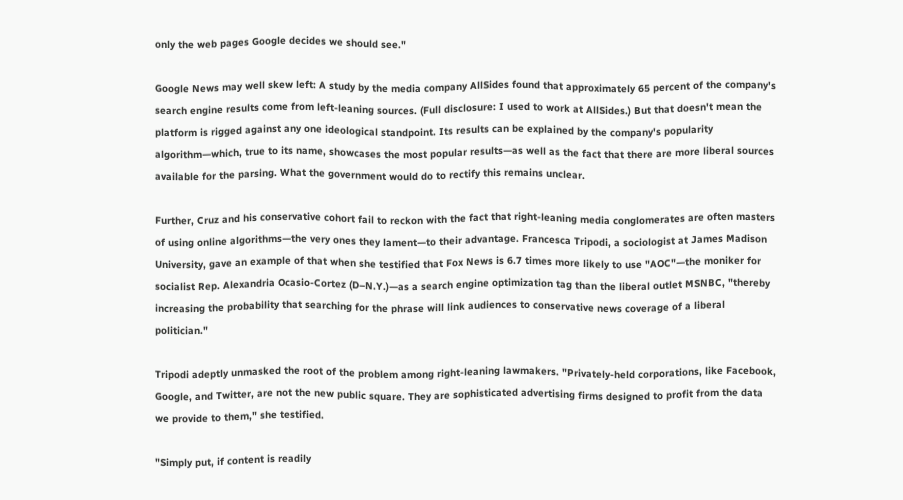only the web pages Google decides we should see."

Google News may well skew left: A study by the media company AllSides found that approximately 65 percent of the company's search engine results come from left-leaning sources. (Full disclosure: I used to work at AllSides.) But that doesn't mean the platform is rigged against any one ideological standpoint. Its results can be explained by the company's popularity algorithm—which, true to its name, showcases the most popular results—as well as the fact that there are more liberal sources available for the parsing. What the government would do to rectify this remains unclear.

Further, Cruz and his conservative cohort fail to reckon with the fact that right-leaning media conglomerates are often masters of using online algorithms—the very ones they lament—to their advantage. Francesca Tripodi, a sociologist at James Madison University, gave an example of that when she testified that Fox News is 6.7 times more likely to use "AOC"—the moniker for socialist Rep. Alexandria Ocasio-Cortez (D–N.Y.)—as a search engine optimization tag than the liberal outlet MSNBC, "thereby increasing the probability that searching for the phrase will link audiences to conservative news coverage of a liberal politician."

Tripodi adeptly unmasked the root of the problem among right-leaning lawmakers. "Privately-held corporations, like Facebook, Google, and Twitter, are not the new public square. They are sophisticated advertising firms designed to profit from the data we provide to them," she testified.

"Simply put, if content is readily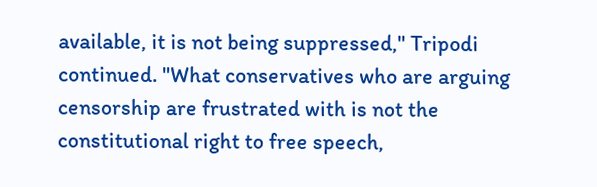available, it is not being suppressed," Tripodi continued. "What conservatives who are arguing censorship are frustrated with is not the constitutional right to free speech,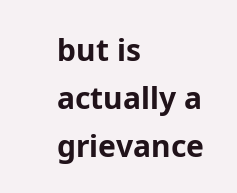but is actually a grievance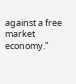against a free market economy."